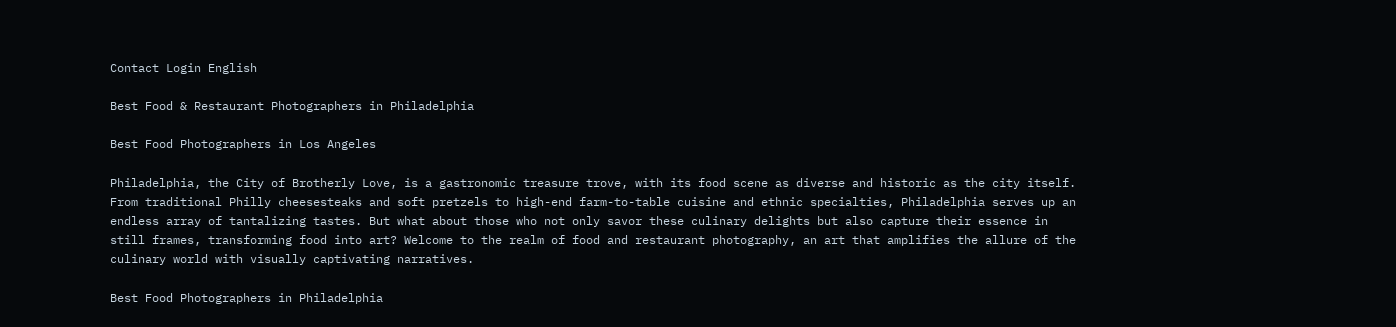Contact Login English

Best Food & Restaurant Photographers in Philadelphia

Best Food Photographers in Los Angeles

Philadelphia, the City of Brotherly Love, is a gastronomic treasure trove, with its food scene as diverse and historic as the city itself. From traditional Philly cheesesteaks and soft pretzels to high-end farm-to-table cuisine and ethnic specialties, Philadelphia serves up an endless array of tantalizing tastes. But what about those who not only savor these culinary delights but also capture their essence in still frames, transforming food into art? Welcome to the realm of food and restaurant photography, an art that amplifies the allure of the culinary world with visually captivating narratives.

Best Food Photographers in Philadelphia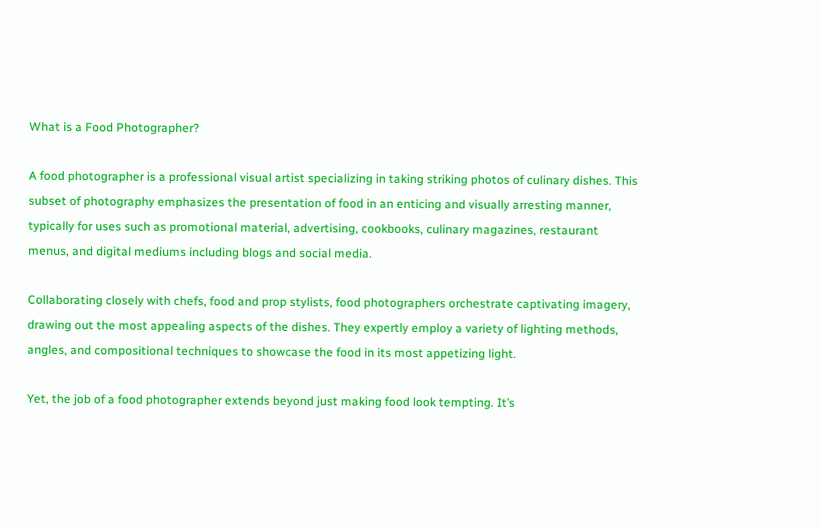What is a Food Photographer?

A food photographer is a professional visual artist specializing in taking striking photos of culinary dishes. This subset of photography emphasizes the presentation of food in an enticing and visually arresting manner, typically for uses such as promotional material, advertising, cookbooks, culinary magazines, restaurant menus, and digital mediums including blogs and social media.

Collaborating closely with chefs, food and prop stylists, food photographers orchestrate captivating imagery, drawing out the most appealing aspects of the dishes. They expertly employ a variety of lighting methods, angles, and compositional techniques to showcase the food in its most appetizing light.

Yet, the job of a food photographer extends beyond just making food look tempting. It’s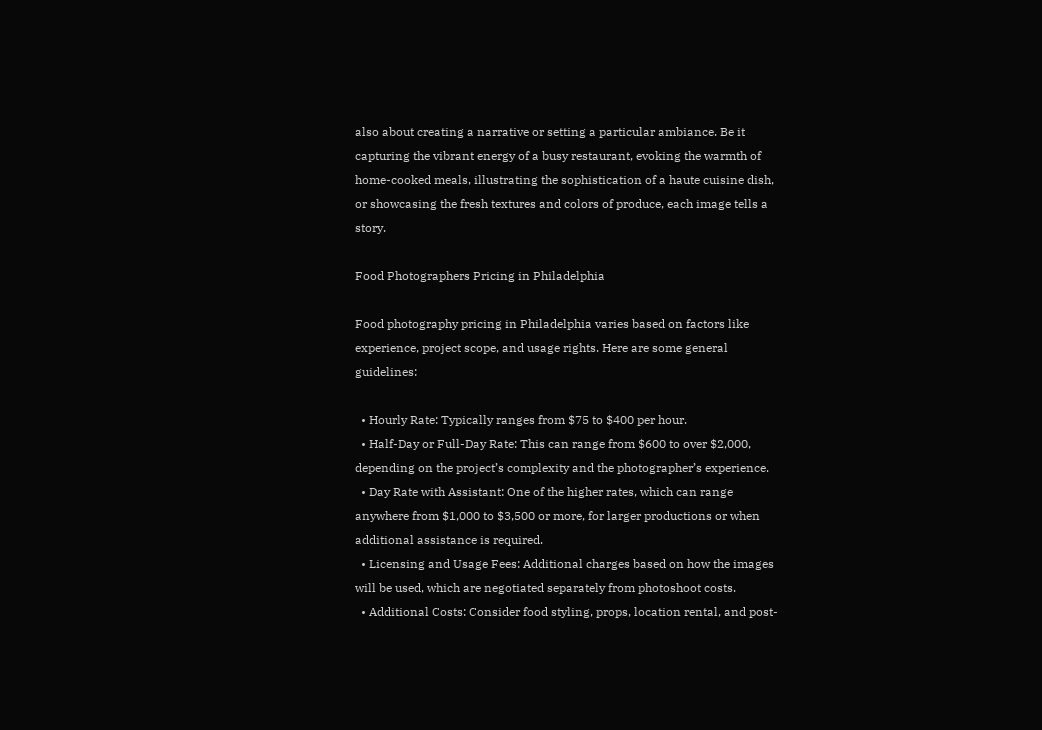also about creating a narrative or setting a particular ambiance. Be it capturing the vibrant energy of a busy restaurant, evoking the warmth of home-cooked meals, illustrating the sophistication of a haute cuisine dish, or showcasing the fresh textures and colors of produce, each image tells a story.

Food Photographers Pricing in Philadelphia

Food photography pricing in Philadelphia varies based on factors like experience, project scope, and usage rights. Here are some general guidelines:

  • Hourly Rate: Typically ranges from $75 to $400 per hour.
  • Half-Day or Full-Day Rate: This can range from $600 to over $2,000, depending on the project’s complexity and the photographer’s experience.
  • Day Rate with Assistant: One of the higher rates, which can range anywhere from $1,000 to $3,500 or more, for larger productions or when additional assistance is required.
  • Licensing and Usage Fees: Additional charges based on how the images will be used, which are negotiated separately from photoshoot costs.
  • Additional Costs: Consider food styling, props, location rental, and post-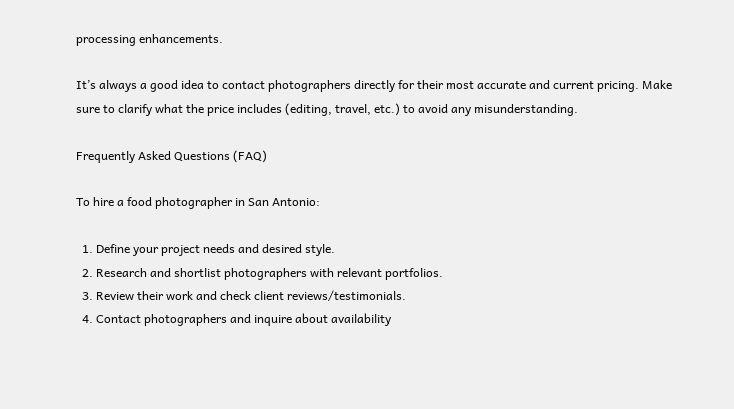processing enhancements.

It’s always a good idea to contact photographers directly for their most accurate and current pricing. Make sure to clarify what the price includes (editing, travel, etc.) to avoid any misunderstanding.

Frequently Asked Questions (FAQ)

To hire a food photographer in San Antonio:

  1. Define your project needs and desired style.
  2. Research and shortlist photographers with relevant portfolios.
  3. Review their work and check client reviews/testimonials.
  4. Contact photographers and inquire about availability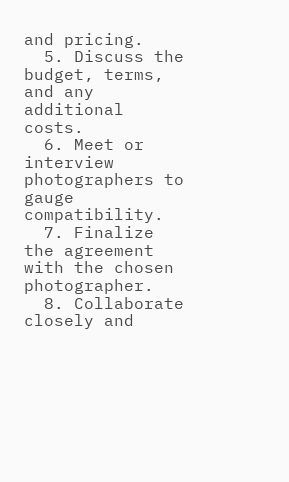and pricing.
  5. Discuss the budget, terms, and any additional costs.
  6. Meet or interview photographers to gauge compatibility.
  7. Finalize the agreement with the chosen photographer.
  8. Collaborate closely and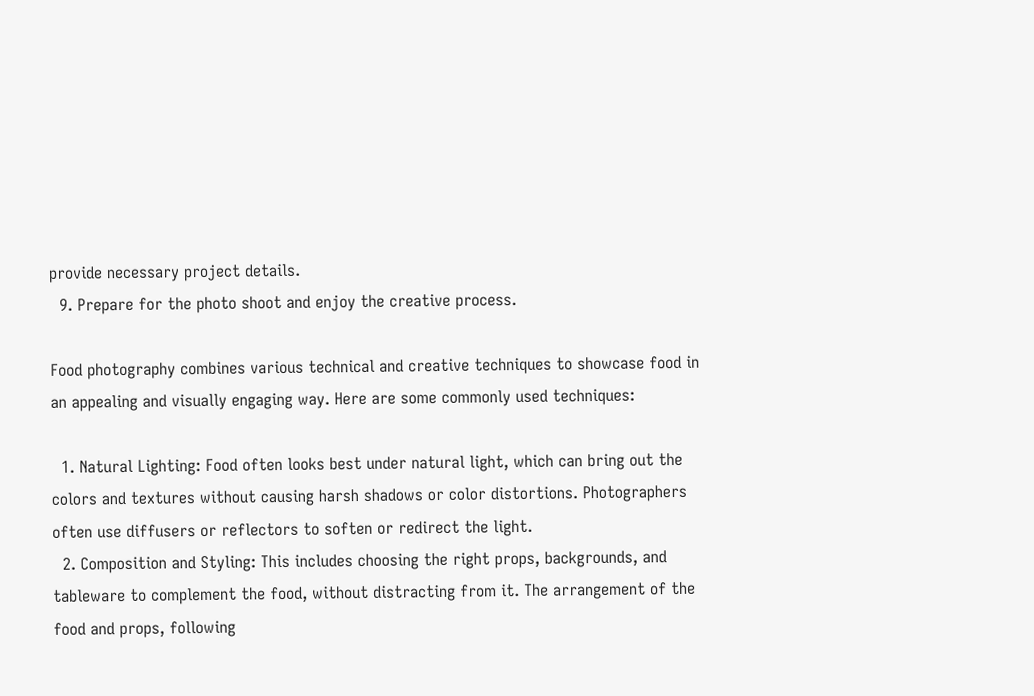provide necessary project details.
  9. Prepare for the photo shoot and enjoy the creative process.

Food photography combines various technical and creative techniques to showcase food in an appealing and visually engaging way. Here are some commonly used techniques:

  1. Natural Lighting: Food often looks best under natural light, which can bring out the colors and textures without causing harsh shadows or color distortions. Photographers often use diffusers or reflectors to soften or redirect the light.
  2. Composition and Styling: This includes choosing the right props, backgrounds, and tableware to complement the food, without distracting from it. The arrangement of the food and props, following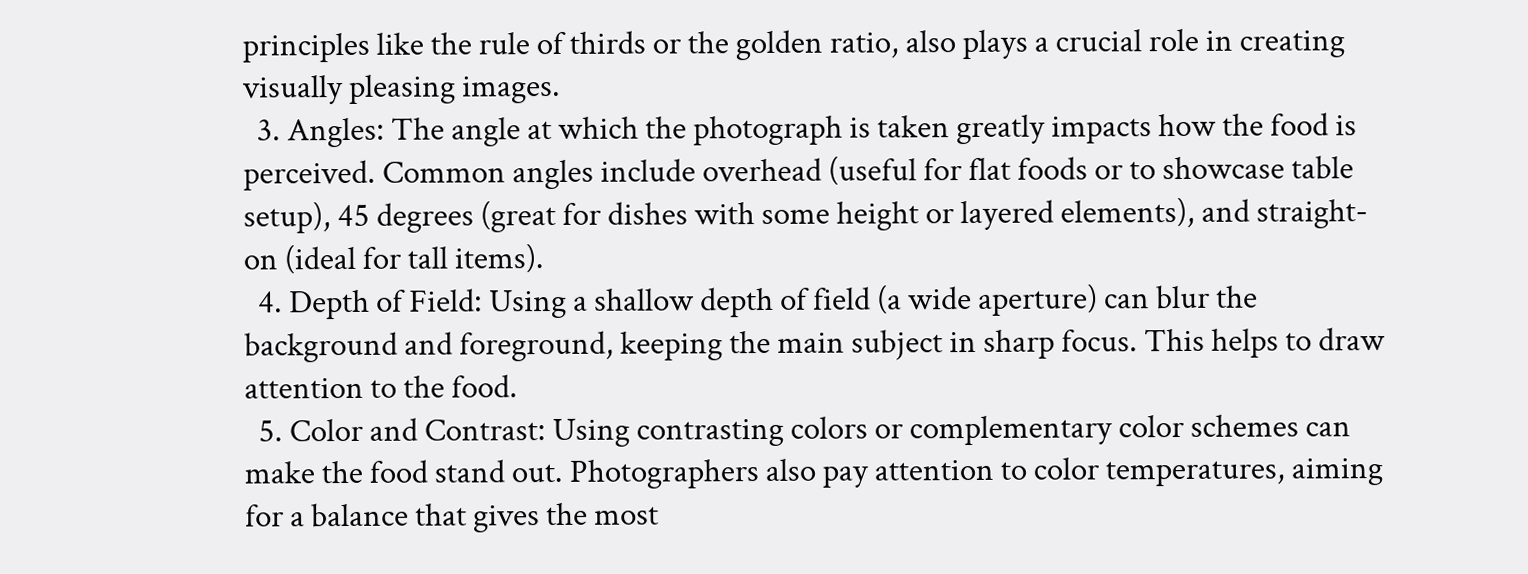principles like the rule of thirds or the golden ratio, also plays a crucial role in creating visually pleasing images.
  3. Angles: The angle at which the photograph is taken greatly impacts how the food is perceived. Common angles include overhead (useful for flat foods or to showcase table setup), 45 degrees (great for dishes with some height or layered elements), and straight-on (ideal for tall items).
  4. Depth of Field: Using a shallow depth of field (a wide aperture) can blur the background and foreground, keeping the main subject in sharp focus. This helps to draw attention to the food.
  5. Color and Contrast: Using contrasting colors or complementary color schemes can make the food stand out. Photographers also pay attention to color temperatures, aiming for a balance that gives the most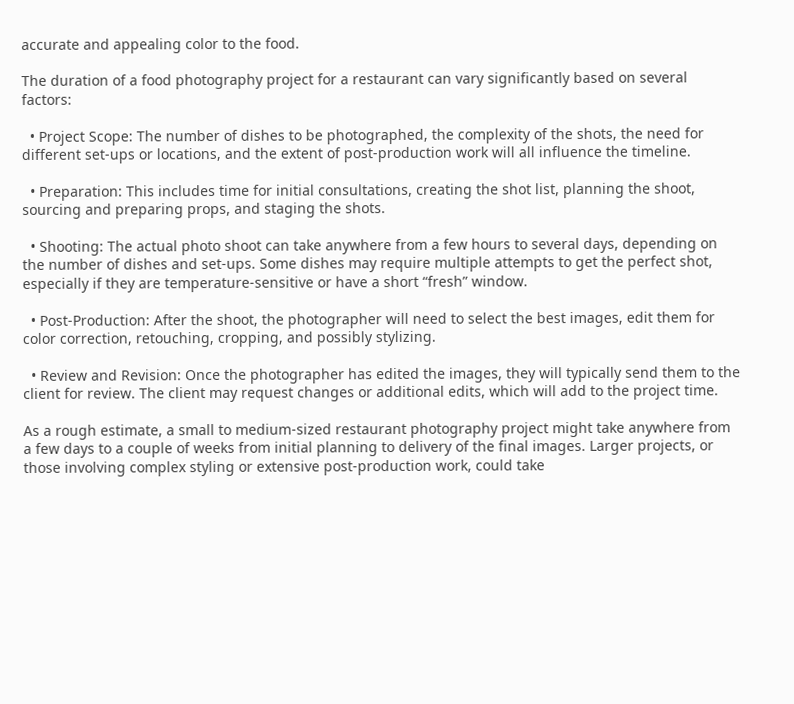accurate and appealing color to the food.

The duration of a food photography project for a restaurant can vary significantly based on several factors:

  • Project Scope: The number of dishes to be photographed, the complexity of the shots, the need for different set-ups or locations, and the extent of post-production work will all influence the timeline.

  • Preparation: This includes time for initial consultations, creating the shot list, planning the shoot, sourcing and preparing props, and staging the shots.

  • Shooting: The actual photo shoot can take anywhere from a few hours to several days, depending on the number of dishes and set-ups. Some dishes may require multiple attempts to get the perfect shot, especially if they are temperature-sensitive or have a short “fresh” window.

  • Post-Production: After the shoot, the photographer will need to select the best images, edit them for color correction, retouching, cropping, and possibly stylizing.

  • Review and Revision: Once the photographer has edited the images, they will typically send them to the client for review. The client may request changes or additional edits, which will add to the project time.

As a rough estimate, a small to medium-sized restaurant photography project might take anywhere from a few days to a couple of weeks from initial planning to delivery of the final images. Larger projects, or those involving complex styling or extensive post-production work, could take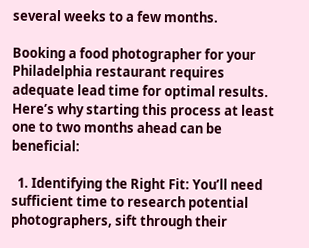several weeks to a few months.

Booking a food photographer for your Philadelphia restaurant requires adequate lead time for optimal results. Here’s why starting this process at least one to two months ahead can be beneficial:

  1. Identifying the Right Fit: You’ll need sufficient time to research potential photographers, sift through their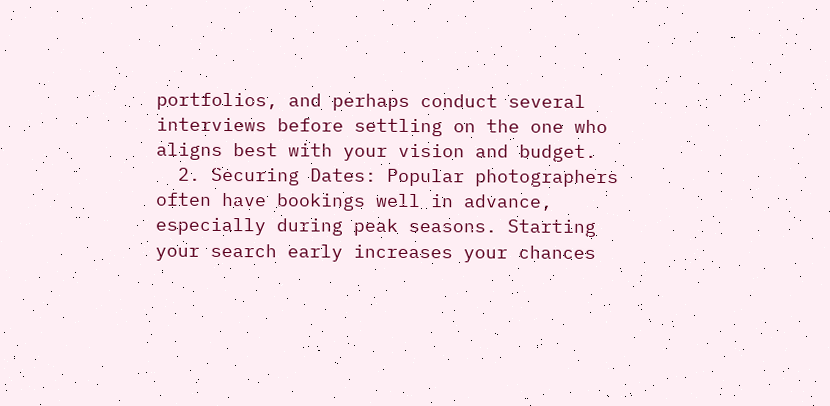portfolios, and perhaps conduct several interviews before settling on the one who aligns best with your vision and budget.
  2. Securing Dates: Popular photographers often have bookings well in advance, especially during peak seasons. Starting your search early increases your chances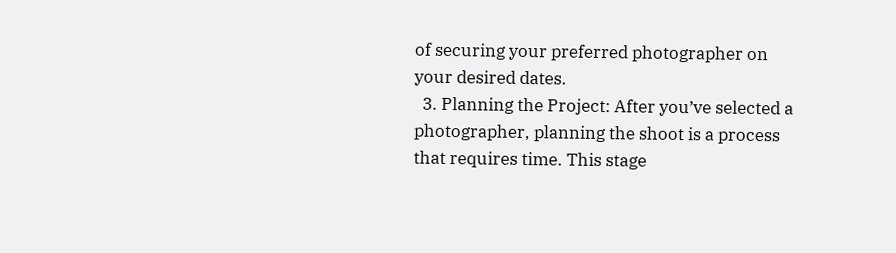of securing your preferred photographer on your desired dates.
  3. Planning the Project: After you’ve selected a photographer, planning the shoot is a process that requires time. This stage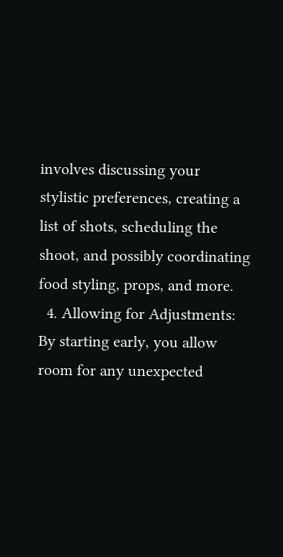involves discussing your stylistic preferences, creating a list of shots, scheduling the shoot, and possibly coordinating food styling, props, and more.
  4. Allowing for Adjustments: By starting early, you allow room for any unexpected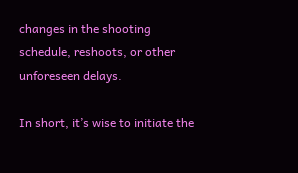changes in the shooting schedule, reshoots, or other unforeseen delays.

In short, it’s wise to initiate the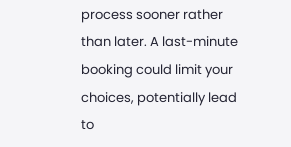process sooner rather than later. A last-minute booking could limit your choices, potentially lead to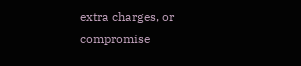extra charges, or compromise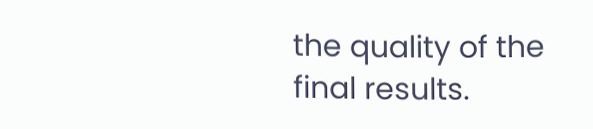the quality of the final results.